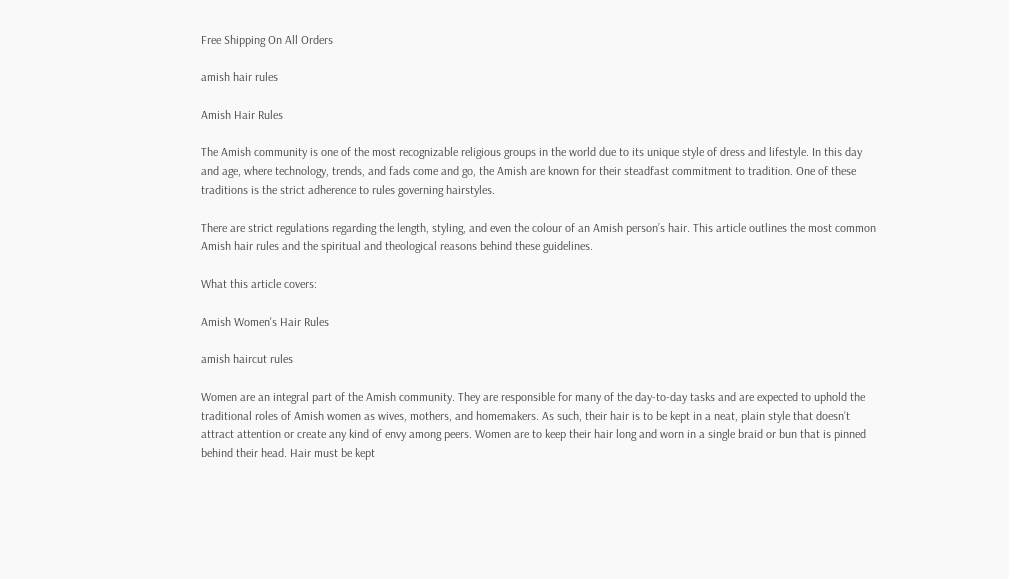Free Shipping On All Orders

amish hair rules

Amish Hair Rules

The Amish community is one of the most recognizable religious groups in the world due to its unique style of dress and lifestyle. In this day and age, where technology, trends, and fads come and go, the Amish are known for their steadfast commitment to tradition. One of these traditions is the strict adherence to rules governing hairstyles.

There are strict regulations regarding the length, styling, and even the colour of an Amish person’s hair. This article outlines the most common Amish hair rules and the spiritual and theological reasons behind these guidelines.

What this article covers:

Amish Women's Hair Rules

amish haircut rules

Women are an integral part of the Amish community. They are responsible for many of the day-to-day tasks and are expected to uphold the traditional roles of Amish women as wives, mothers, and homemakers. As such, their hair is to be kept in a neat, plain style that doesn’t attract attention or create any kind of envy among peers. Women are to keep their hair long and worn in a single braid or bun that is pinned behind their head. Hair must be kept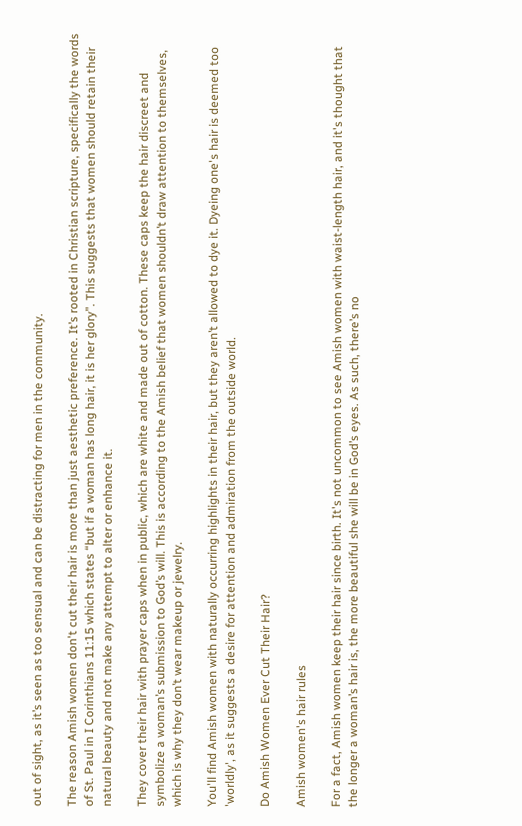out of sight, as it’s seen as too sensual and can be distracting for men in the community.

The reason Amish women don't cut their hair is more than just aesthetic preference. It’s rooted in Christian scripture, specifically the words of St. Paul in I Corinthians 11:15 which states “but if a woman has long hair, it is her glory”. This suggests that women should retain their natural beauty and not make any attempt to alter or enhance it.

They cover their hair with prayer caps when in public, which are white and made out of cotton. These caps keep the hair discreet and symbolize a woman’s submission to God’s will. This is according to the Amish belief that women shouldn’t draw attention to themselves, which is why they don’t wear makeup or jewelry.

You'll find Amish women with naturally occurring highlights in their hair, but they aren’t allowed to dye it. Dyeing one's hair is deemed too 'worldly', as it suggests a desire for attention and admiration from the outside world.

Do Amish Women Ever Cut Their Hair?

Amish women's hair rules

For a fact, Amish women keep their hair since birth. It's not uncommon to see Amish women with waist-length hair, and it's thought that the longer a woman’s hair is, the more beautiful she will be in God’s eyes. As such, there’s no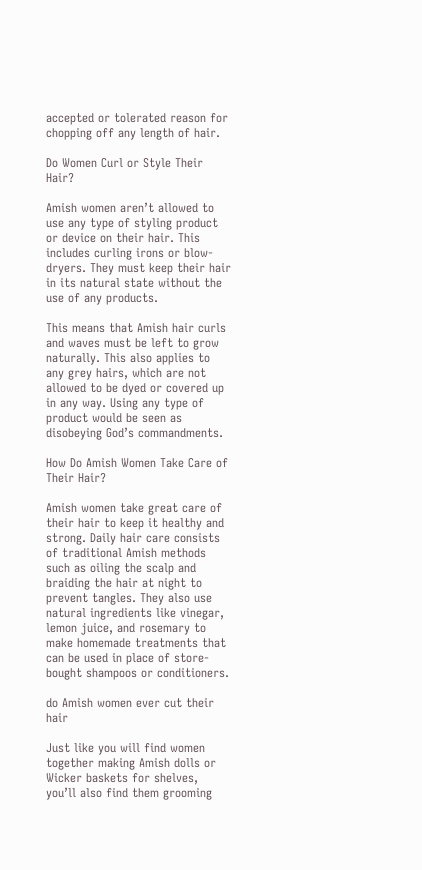accepted or tolerated reason for chopping off any length of hair.

Do Women Curl or Style Their Hair?

Amish women aren’t allowed to use any type of styling product or device on their hair. This includes curling irons or blow-dryers. They must keep their hair in its natural state without the use of any products.

This means that Amish hair curls and waves must be left to grow naturally. This also applies to any grey hairs, which are not allowed to be dyed or covered up in any way. Using any type of product would be seen as disobeying God’s commandments.

How Do Amish Women Take Care of Their Hair?

Amish women take great care of their hair to keep it healthy and strong. Daily hair care consists of traditional Amish methods such as oiling the scalp and braiding the hair at night to prevent tangles. They also use natural ingredients like vinegar, lemon juice, and rosemary to make homemade treatments that can be used in place of store-bought shampoos or conditioners.

do Amish women ever cut their hair

Just like you will find women together making Amish dolls or Wicker baskets for shelves, you’ll also find them grooming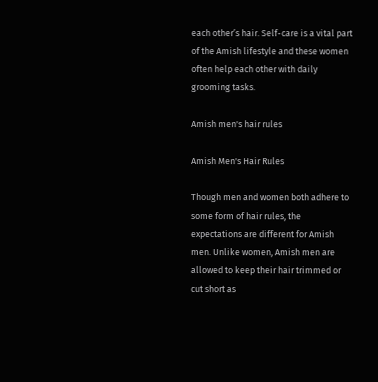each other’s hair. Self-care is a vital part of the Amish lifestyle and these women often help each other with daily grooming tasks.

Amish men's hair rules

Amish Men's Hair Rules

Though men and women both adhere to some form of hair rules, the expectations are different for Amish men. Unlike women, Amish men are allowed to keep their hair trimmed or cut short as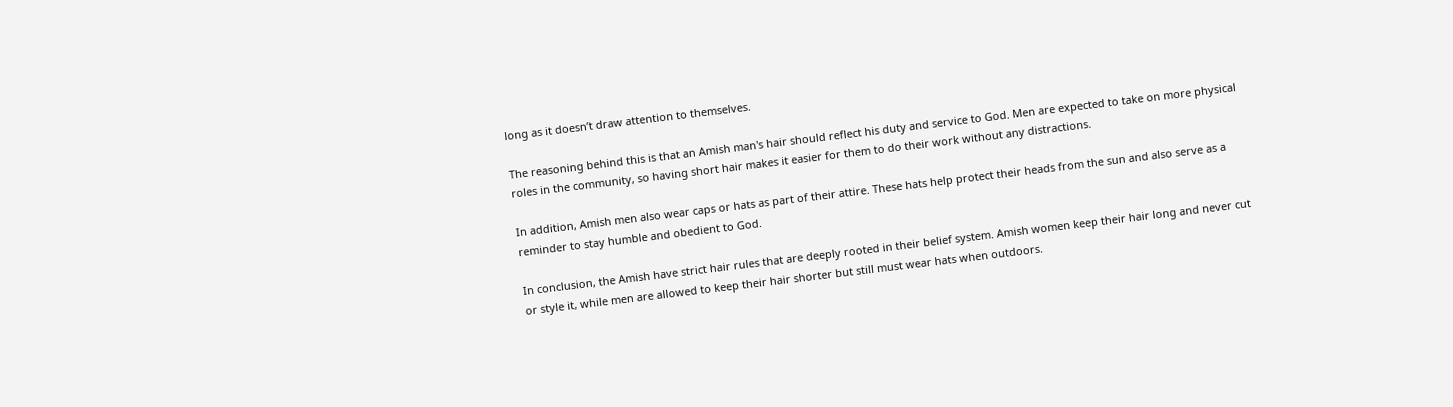long as it doesn’t draw attention to themselves.

The reasoning behind this is that an Amish man's hair should reflect his duty and service to God. Men are expected to take on more physical roles in the community, so having short hair makes it easier for them to do their work without any distractions.

In addition, Amish men also wear caps or hats as part of their attire. These hats help protect their heads from the sun and also serve as a reminder to stay humble and obedient to God.

In conclusion, the Amish have strict hair rules that are deeply rooted in their belief system. Amish women keep their hair long and never cut or style it, while men are allowed to keep their hair shorter but still must wear hats when outdoors.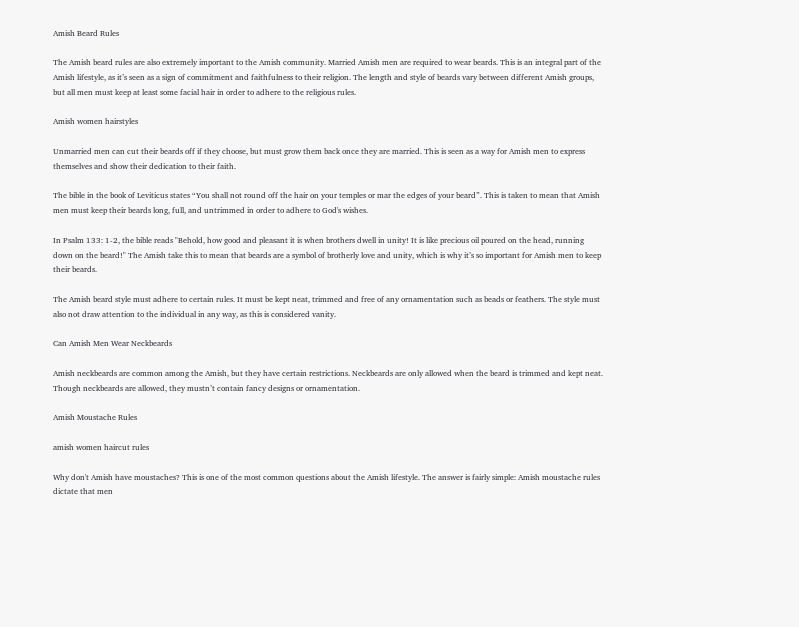Amish Beard Rules

The Amish beard rules are also extremely important to the Amish community. Married Amish men are required to wear beards. This is an integral part of the Amish lifestyle, as it’s seen as a sign of commitment and faithfulness to their religion. The length and style of beards vary between different Amish groups, but all men must keep at least some facial hair in order to adhere to the religious rules.

Amish women hairstyles

Unmarried men can cut their beards off if they choose, but must grow them back once they are married. This is seen as a way for Amish men to express themselves and show their dedication to their faith.

The bible in the book of Leviticus states “You shall not round off the hair on your temples or mar the edges of your beard”. This is taken to mean that Amish men must keep their beards long, full, and untrimmed in order to adhere to God's wishes.

In Psalm 133: 1-2, the bible reads "Behold, how good and pleasant it is when brothers dwell in unity! It is like precious oil poured on the head, running down on the beard!" The Amish take this to mean that beards are a symbol of brotherly love and unity, which is why it’s so important for Amish men to keep their beards.

The Amish beard style must adhere to certain rules. It must be kept neat, trimmed and free of any ornamentation such as beads or feathers. The style must also not draw attention to the individual in any way, as this is considered vanity.

Can Amish Men Wear Neckbeards

Amish neckbeards are common among the Amish, but they have certain restrictions. Neckbeards are only allowed when the beard is trimmed and kept neat. Though neckbeards are allowed, they mustn’t contain fancy designs or ornamentation.

Amish Moustache Rules

amish women haircut rules

Why don't Amish have moustaches? This is one of the most common questions about the Amish lifestyle. The answer is fairly simple: Amish moustache rules dictate that men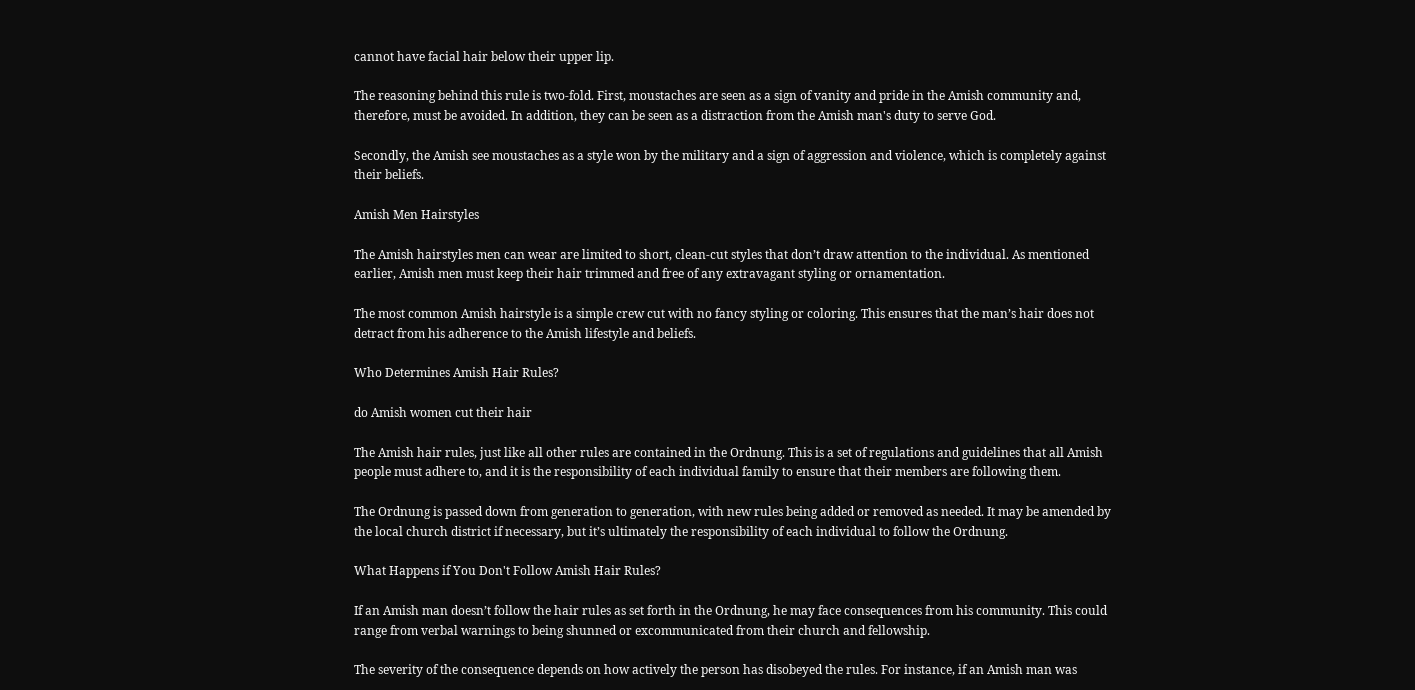cannot have facial hair below their upper lip.

The reasoning behind this rule is two-fold. First, moustaches are seen as a sign of vanity and pride in the Amish community and, therefore, must be avoided. In addition, they can be seen as a distraction from the Amish man's duty to serve God.

Secondly, the Amish see moustaches as a style won by the military and a sign of aggression and violence, which is completely against their beliefs.

Amish Men Hairstyles

The Amish hairstyles men can wear are limited to short, clean-cut styles that don’t draw attention to the individual. As mentioned earlier, Amish men must keep their hair trimmed and free of any extravagant styling or ornamentation.

The most common Amish hairstyle is a simple crew cut with no fancy styling or coloring. This ensures that the man’s hair does not detract from his adherence to the Amish lifestyle and beliefs.

Who Determines Amish Hair Rules?

do Amish women cut their hair

The Amish hair rules, just like all other rules are contained in the Ordnung. This is a set of regulations and guidelines that all Amish people must adhere to, and it is the responsibility of each individual family to ensure that their members are following them.

The Ordnung is passed down from generation to generation, with new rules being added or removed as needed. It may be amended by the local church district if necessary, but it’s ultimately the responsibility of each individual to follow the Ordnung.

What Happens if You Don't Follow Amish Hair Rules?

If an Amish man doesn’t follow the hair rules as set forth in the Ordnung, he may face consequences from his community. This could range from verbal warnings to being shunned or excommunicated from their church and fellowship.

The severity of the consequence depends on how actively the person has disobeyed the rules. For instance, if an Amish man was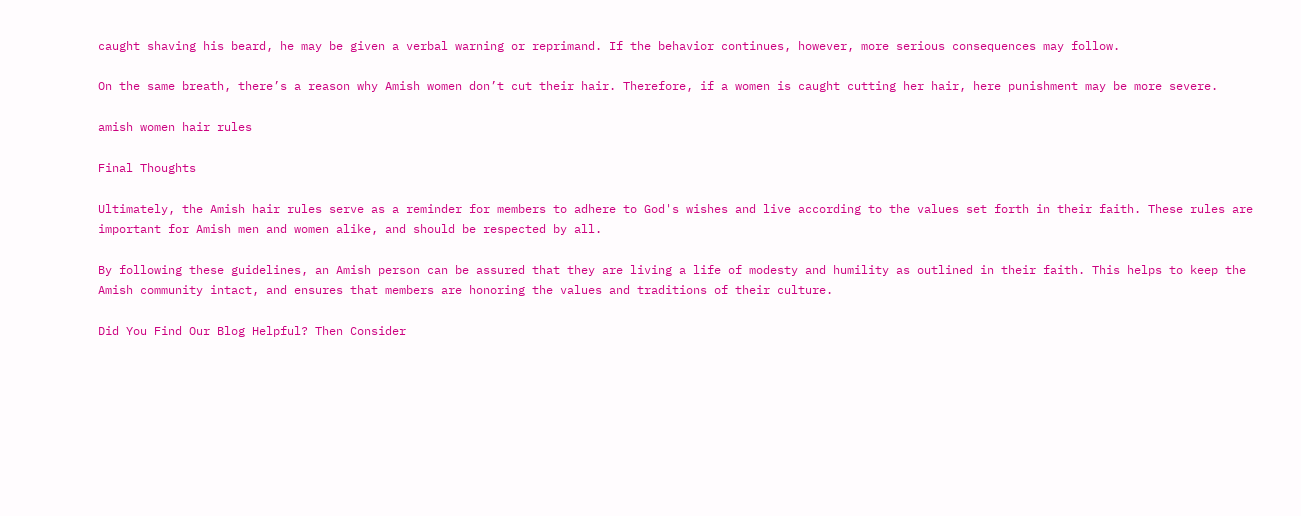caught shaving his beard, he may be given a verbal warning or reprimand. If the behavior continues, however, more serious consequences may follow.

On the same breath, there’s a reason why Amish women don’t cut their hair. Therefore, if a women is caught cutting her hair, here punishment may be more severe.

amish women hair rules

Final Thoughts

Ultimately, the Amish hair rules serve as a reminder for members to adhere to God's wishes and live according to the values set forth in their faith. These rules are important for Amish men and women alike, and should be respected by all.

By following these guidelines, an Amish person can be assured that they are living a life of modesty and humility as outlined in their faith. This helps to keep the Amish community intact, and ensures that members are honoring the values and traditions of their culture.

Did You Find Our Blog Helpful? Then Consider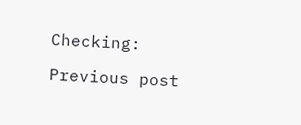Checking:

Previous post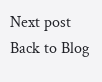Next post
Back to Blog